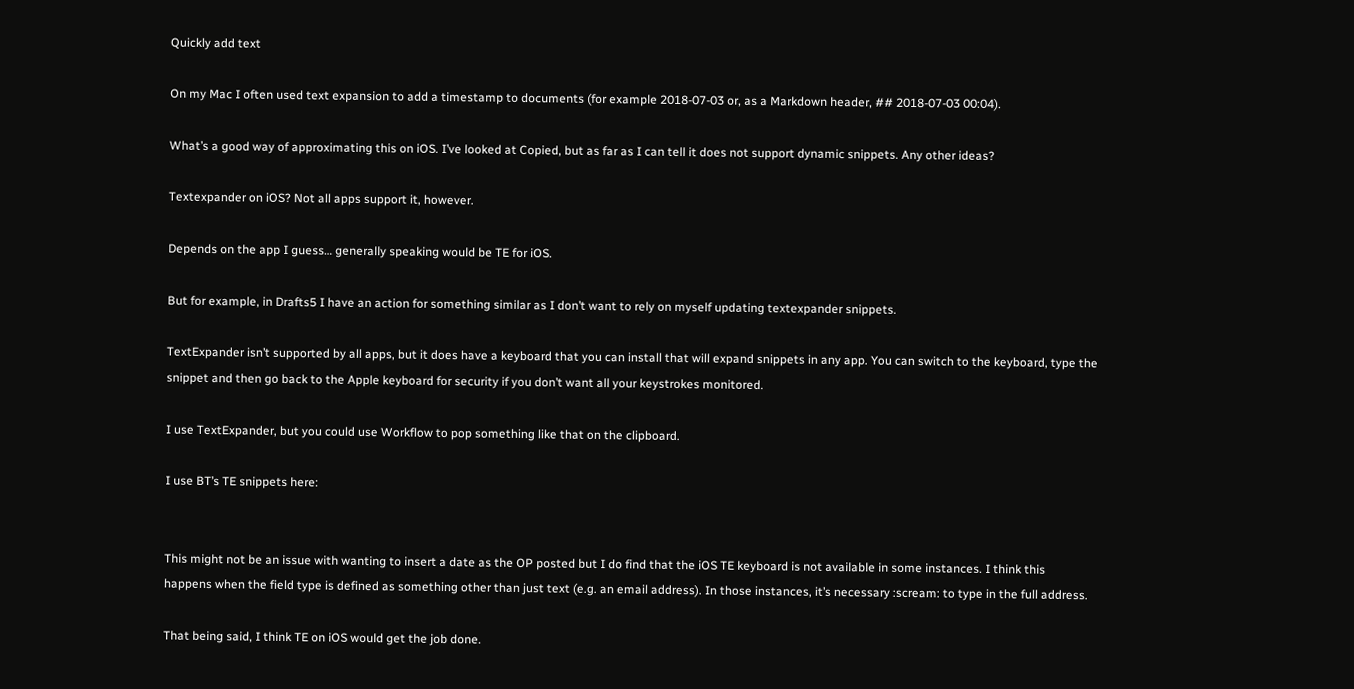Quickly add text

On my Mac I often used text expansion to add a timestamp to documents (for example 2018-07-03 or, as a Markdown header, ## 2018-07-03 00:04).

What’s a good way of approximating this on iOS. I’ve looked at Copied, but as far as I can tell it does not support dynamic snippets. Any other ideas?

Textexpander on iOS? Not all apps support it, however.

Depends on the app I guess… generally speaking would be TE for iOS.

But for example, in Drafts5 I have an action for something similar as I don’t want to rely on myself updating textexpander snippets.

TextExpander isn’t supported by all apps, but it does have a keyboard that you can install that will expand snippets in any app. You can switch to the keyboard, type the snippet and then go back to the Apple keyboard for security if you don’t want all your keystrokes monitored.

I use TextExpander, but you could use Workflow to pop something like that on the clipboard.

I use BT’s TE snippets here:


This might not be an issue with wanting to insert a date as the OP posted but I do find that the iOS TE keyboard is not available in some instances. I think this happens when the field type is defined as something other than just text (e.g. an email address). In those instances, it’s necessary :scream: to type in the full address.

That being said, I think TE on iOS would get the job done.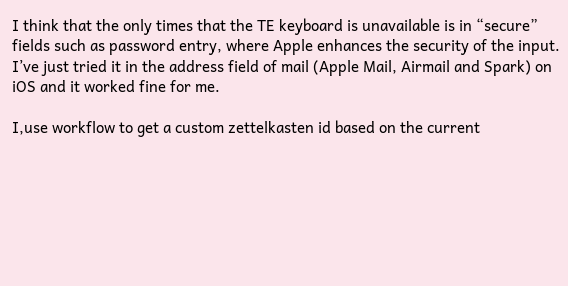I think that the only times that the TE keyboard is unavailable is in “secure” fields such as password entry, where Apple enhances the security of the input. I’ve just tried it in the address field of mail (Apple Mail, Airmail and Spark) on iOS and it worked fine for me.

I,use workflow to get a custom zettelkasten id based on the current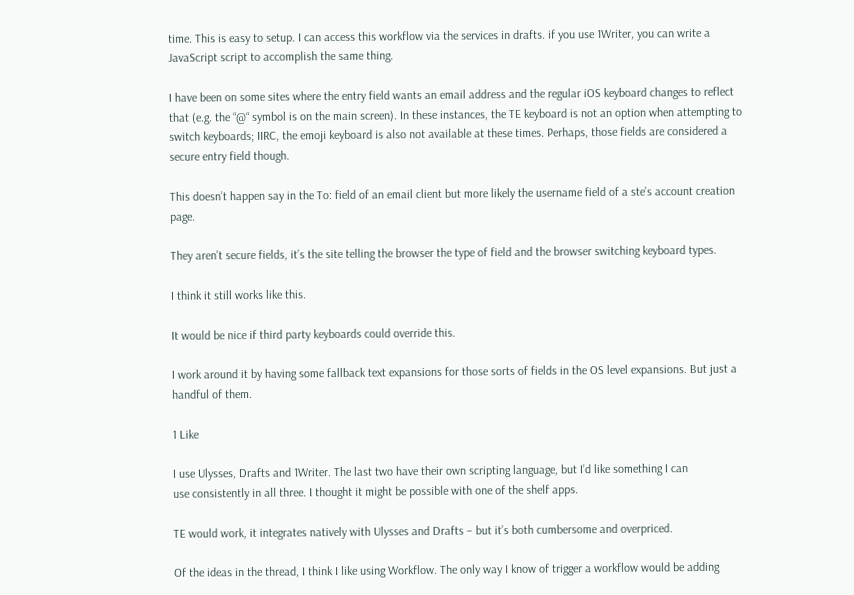time. This is easy to setup. I can access this workflow via the services in drafts. if you use 1Writer, you can write a JavaScript script to accomplish the same thing.

I have been on some sites where the entry field wants an email address and the regular iOS keyboard changes to reflect that (e.g. the “@“ symbol is on the main screen). In these instances, the TE keyboard is not an option when attempting to switch keyboards; IIRC, the emoji keyboard is also not available at these times. Perhaps, those fields are considered a secure entry field though.

This doesn’t happen say in the To: field of an email client but more likely the username field of a ste’s account creation page.

They aren’t secure fields, it’s the site telling the browser the type of field and the browser switching keyboard types.

I think it still works like this.

It would be nice if third party keyboards could override this.

I work around it by having some fallback text expansions for those sorts of fields in the OS level expansions. But just a handful of them.

1 Like

I use Ulysses, Drafts and 1Writer. The last two have their own scripting language, but I’d like something I can
use consistently in all three. I thought it might be possible with one of the shelf apps.

TE would work, it integrates natively with Ulysses and Drafts – but it’s both cumbersome and overpriced.

Of the ideas in the thread, I think I like using Workflow. The only way I know of trigger a workflow would be adding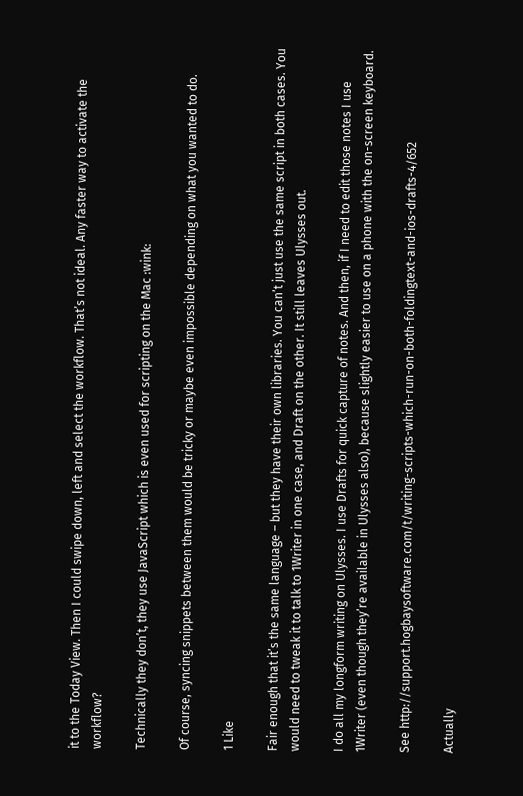it to the Today View. Then I could swipe down, left and select the workflow. That’s not ideal. Any faster way to activate the workflow?

Technically they don’t, they use JavaScript which is even used for scripting on the Mac :wink:

Of course, syncing snippets between them would be tricky or maybe even impossible depending on what you wanted to do.

1 Like

Fair enough that it’s the same language – but they have their own libraries. You can’t just use the same script in both cases. You would need to tweak it to talk to 1Writer in one case, and Draft on the other. It still leaves Ulysses out.

I do all my longform writing on Ulysses. I use Drafts for quick capture of notes. And then, if I need to edit those notes I use 1Writer (even though they’re available in Ulysses also), because slightly easier to use on a phone with the on-screen keyboard.

See http://support.hogbaysoftware.com/t/writing-scripts-which-run-on-both-foldingtext-and-ios-drafts-4/652

Actually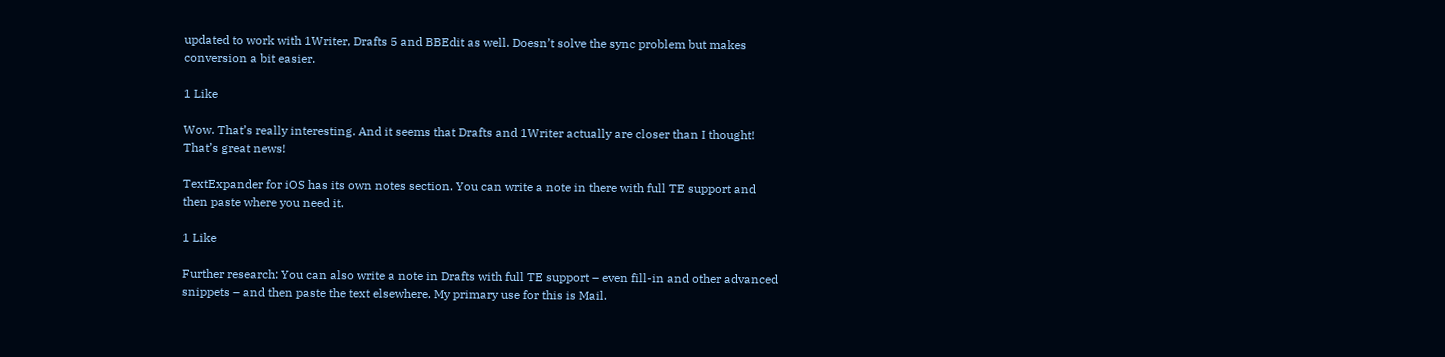updated to work with 1Writer, Drafts 5 and BBEdit as well. Doesn’t solve the sync problem but makes conversion a bit easier.

1 Like

Wow. That’s really interesting. And it seems that Drafts and 1Writer actually are closer than I thought! That’s great news!

TextExpander for iOS has its own notes section. You can write a note in there with full TE support and then paste where you need it.

1 Like

Further research: You can also write a note in Drafts with full TE support – even fill-in and other advanced snippets – and then paste the text elsewhere. My primary use for this is Mail.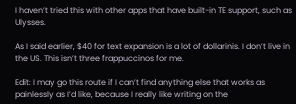I haven’t tried this with other apps that have built-in TE support, such as Ulysses.

As I said earlier, $40 for text expansion is a lot of dollarinis. I don’t live in the US. This isn’t three frappuccinos for me.

Edit: I may go this route if I can’t find anything else that works as painlessly as I’d like, because I really like writing on the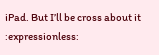iPad. But I’ll be cross about it :expressionless: